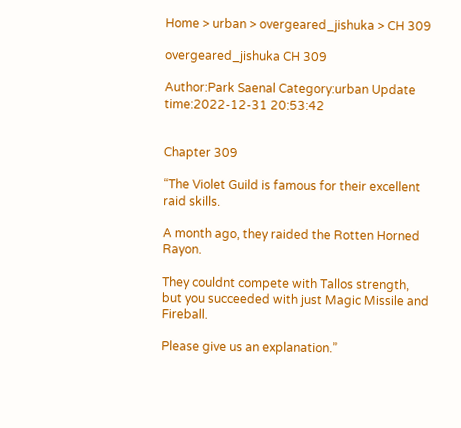Home > urban > overgeared_jishuka > CH 309

overgeared_jishuka CH 309

Author:Park Saenal Category:urban Update time:2022-12-31 20:53:42


Chapter 309

“The Violet Guild is famous for their excellent raid skills.

A month ago, they raided the Rotten Horned Rayon.

They couldnt compete with Tallos strength, but you succeeded with just Magic Missile and Fireball.

Please give us an explanation.”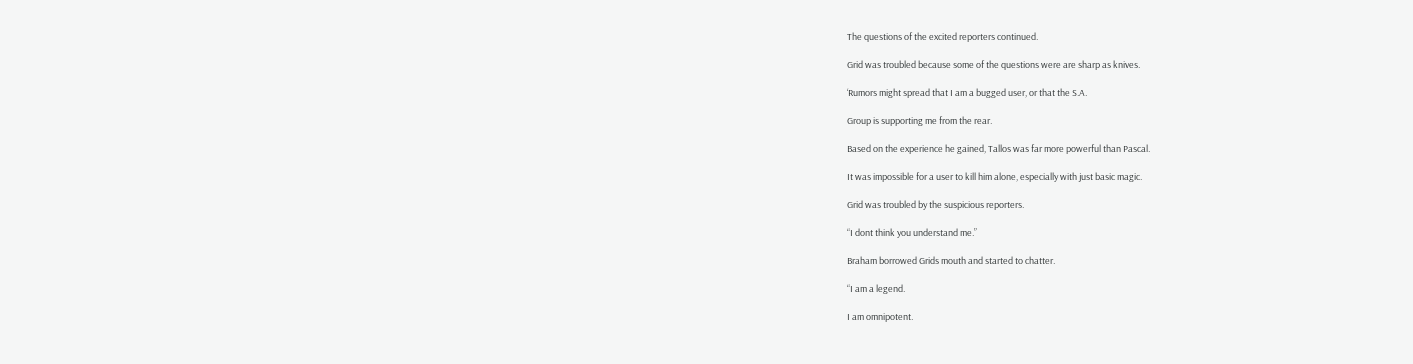The questions of the excited reporters continued.

Grid was troubled because some of the questions were are sharp as knives.

‘Rumors might spread that I am a bugged user, or that the S.A.

Group is supporting me from the rear.

Based on the experience he gained, Tallos was far more powerful than Pascal.

It was impossible for a user to kill him alone, especially with just basic magic.

Grid was troubled by the suspicious reporters.

“I dont think you understand me.”

Braham borrowed Grids mouth and started to chatter.

“I am a legend.

I am omnipotent.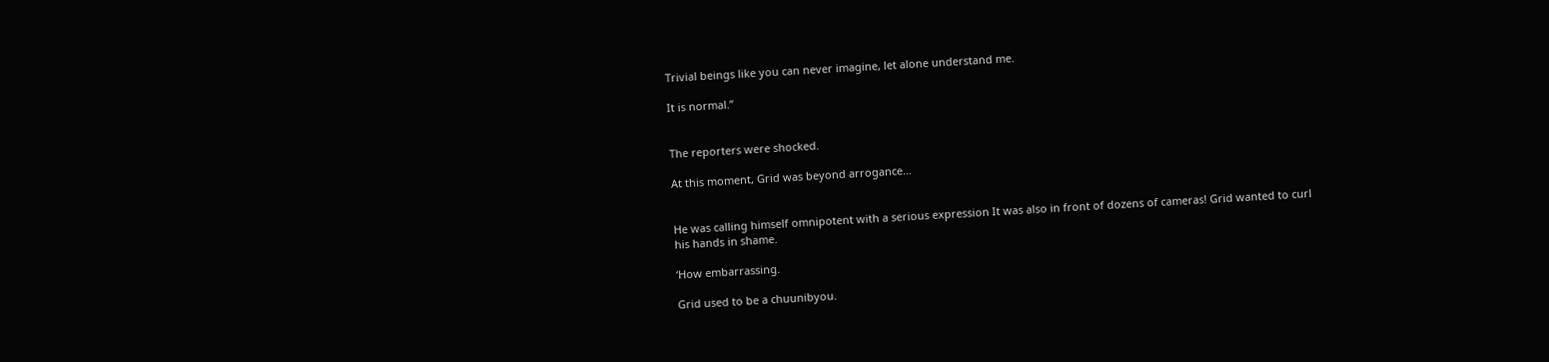Trivial beings like you can never imagine, let alone understand me.

It is normal.”


The reporters were shocked.

At this moment, Grid was beyond arrogance…


He was calling himself omnipotent with a serious expression It was also in front of dozens of cameras! Grid wanted to curl his hands in shame.

‘How embarrassing.

Grid used to be a chuunibyou.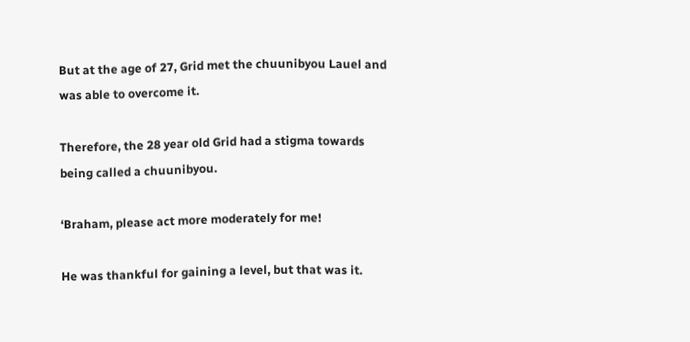But at the age of 27, Grid met the chuunibyou Lauel and was able to overcome it.

Therefore, the 28 year old Grid had a stigma towards being called a chuunibyou.

‘Braham, please act more moderately for me!

He was thankful for gaining a level, but that was it.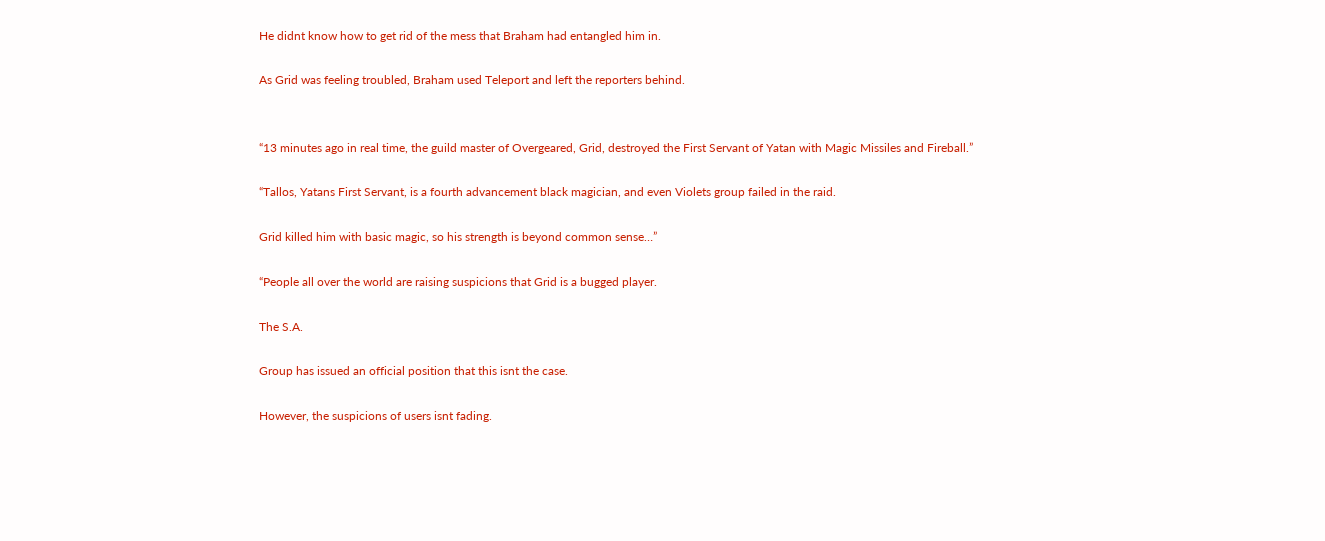He didnt know how to get rid of the mess that Braham had entangled him in.

As Grid was feeling troubled, Braham used Teleport and left the reporters behind.


“13 minutes ago in real time, the guild master of Overgeared, Grid, destroyed the First Servant of Yatan with Magic Missiles and Fireball.”

“Tallos, Yatans First Servant, is a fourth advancement black magician, and even Violets group failed in the raid.

Grid killed him with basic magic, so his strength is beyond common sense…”

“People all over the world are raising suspicions that Grid is a bugged player.

The S.A.

Group has issued an official position that this isnt the case.

However, the suspicions of users isnt fading.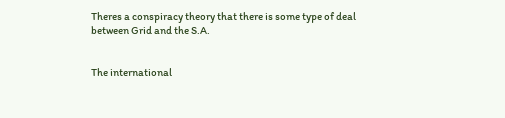Theres a conspiracy theory that there is some type of deal between Grid and the S.A.


The international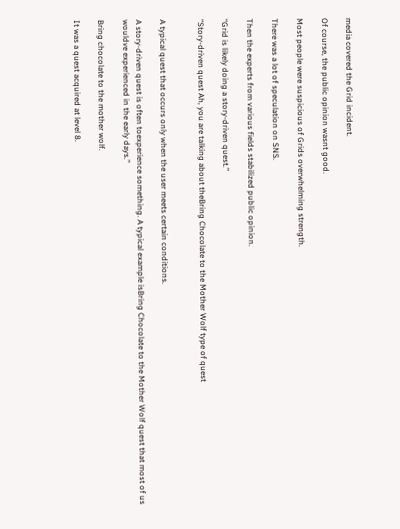media covered the Grid incident.

Of course, the public opinion wasnt good.

Most people were suspicious of Grids overwhelming strength.

There was a lot of speculation on SNS.

Then the experts from various fields stabilized public opinion.

“Grid is likely doing a story-driven quest.”

“Story-driven quest Ah, you are talking about theBring Chocolate to the Mother Wolf type of quest


A typical quest that occurs only when the user meets certain conditions.

A story-driven quest is often toexperience something. A typical example isBring Chocolate to the Mother Wolf quest that most of us wouldve experienced in the early days.”

Bring chocolate to the mother wolf.

It was a quest acquired at level 8.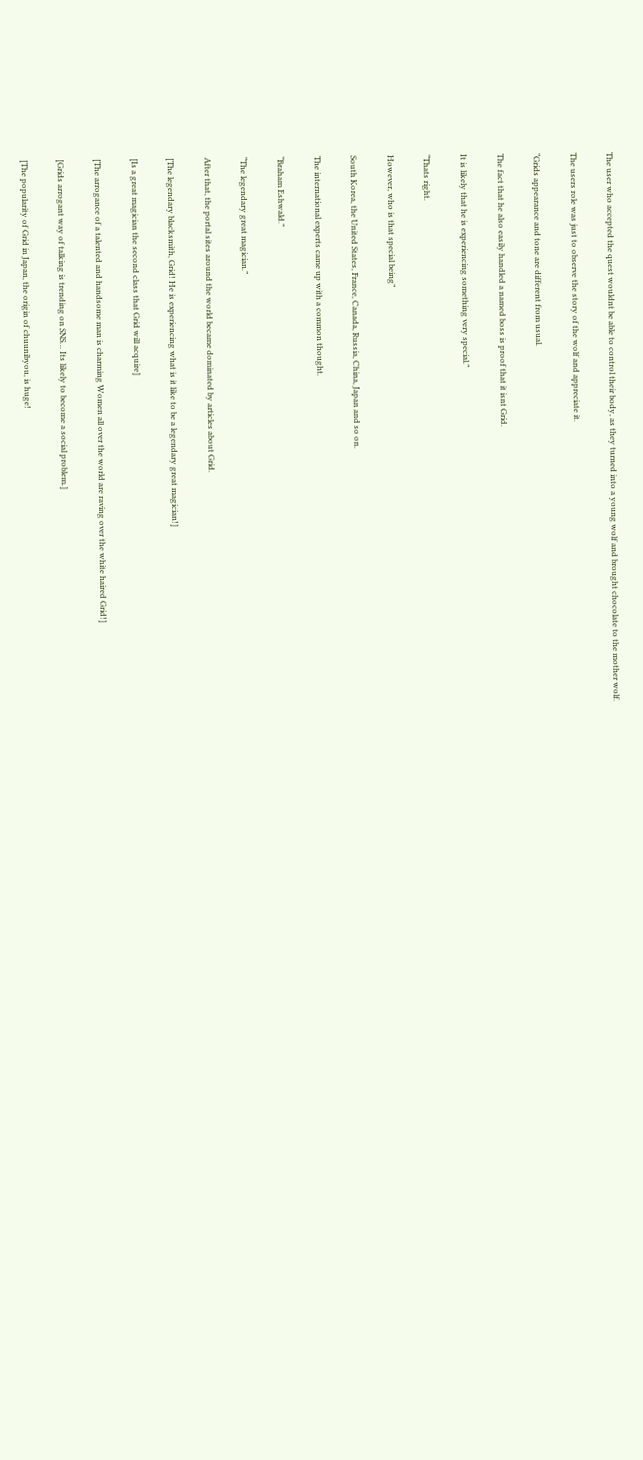The user who accepted the quest wouldnt be able to control their body, as they turned into a young wolf and brought chocolate to the mother wolf.

The users role was just to observe the story of the wolf and appreciate it.

“Grids appearance and tone are different from usual.

The fact that he also easily handled a named boss is proof that it isnt Grid.

It is likely that he is experiencing something very special.”

“Thats right.

However, who is that special being”

South Korea, the United States, France, Canada, Russia, China, Japan and so on.

The international experts came up with a common thought.

“Braham Eshwald.”

“The legendary great magician.”

After that, the portal sites around the world became dominated by articles about Grid.

[The legendary blacksmith, Grid! He is experiencing what is it like to be a legendary great magician!]

[Is a great magician the second class that Grid will acquire]

[The arrogance of a talented and handsome man is charming Women all over the world are raving over the white haired Grid!]

[Grids arrogant way of talking is trending on SNS… Its likely to become a social problem.]

[The popularity of Grid in Japan, the origin of chuunibyou, is huge!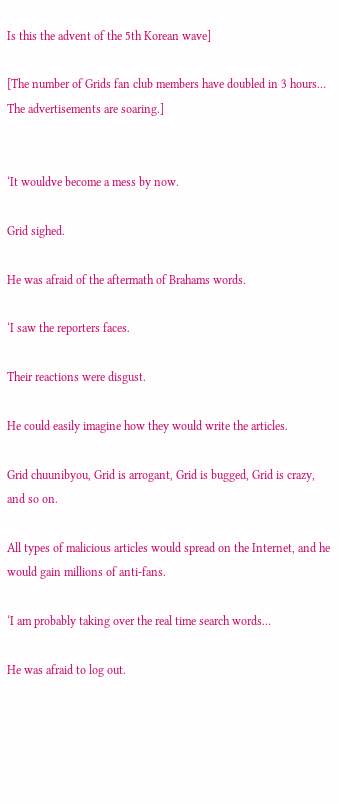Is this the advent of the 5th Korean wave]

[The number of Grids fan club members have doubled in 3 hours… The advertisements are soaring.]


‘It wouldve become a mess by now.

Grid sighed.

He was afraid of the aftermath of Brahams words.

‘I saw the reporters faces.

Their reactions were disgust.

He could easily imagine how they would write the articles.

Grid chuunibyou, Grid is arrogant, Grid is bugged, Grid is crazy, and so on.

All types of malicious articles would spread on the Internet, and he would gain millions of anti-fans.

‘I am probably taking over the real time search words…

He was afraid to log out.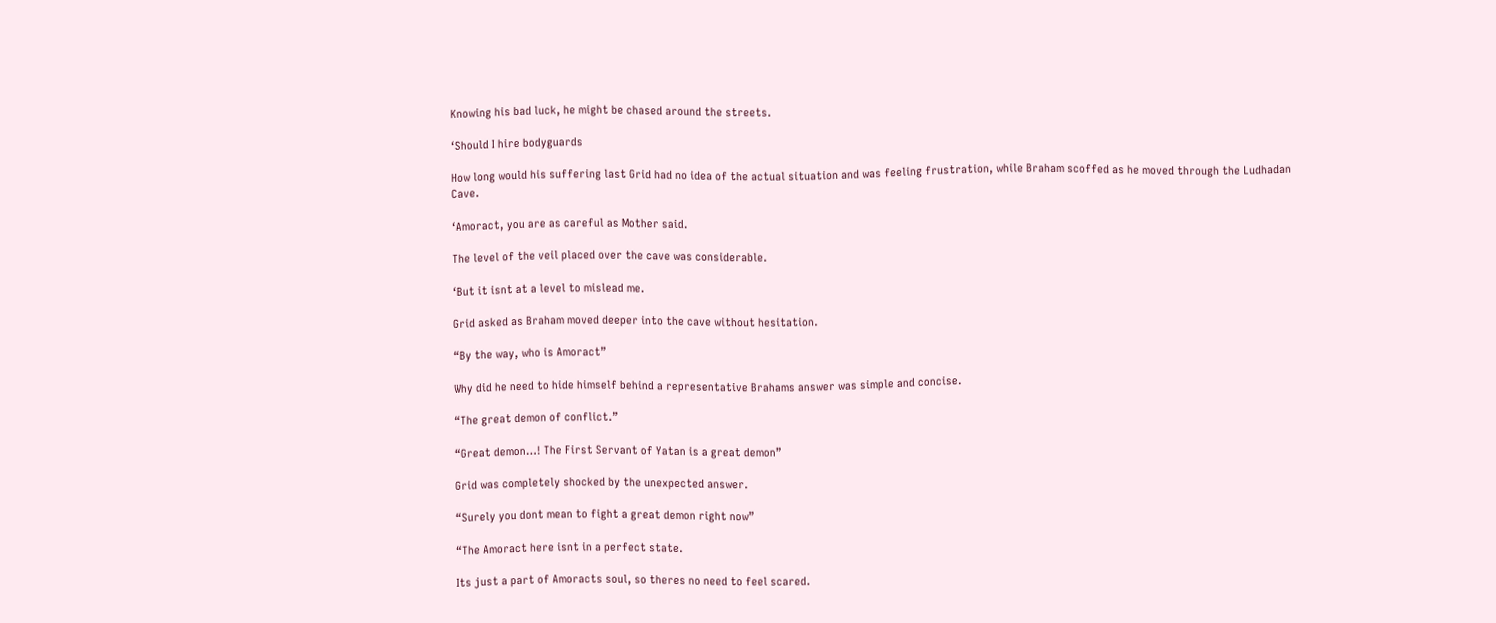Knowing his bad luck, he might be chased around the streets.

‘Should I hire bodyguards

How long would his suffering last Grid had no idea of the actual situation and was feeling frustration, while Braham scoffed as he moved through the Ludhadan Cave.

‘Amoract, you are as careful as Mother said.

The level of the veil placed over the cave was considerable.

‘But it isnt at a level to mislead me.

Grid asked as Braham moved deeper into the cave without hesitation.

“By the way, who is Amoract”

Why did he need to hide himself behind a representative Brahams answer was simple and concise.

“The great demon of conflict.”

“Great demon…! The First Servant of Yatan is a great demon”

Grid was completely shocked by the unexpected answer.

“Surely you dont mean to fight a great demon right now”

“The Amoract here isnt in a perfect state.

Its just a part of Amoracts soul, so theres no need to feel scared.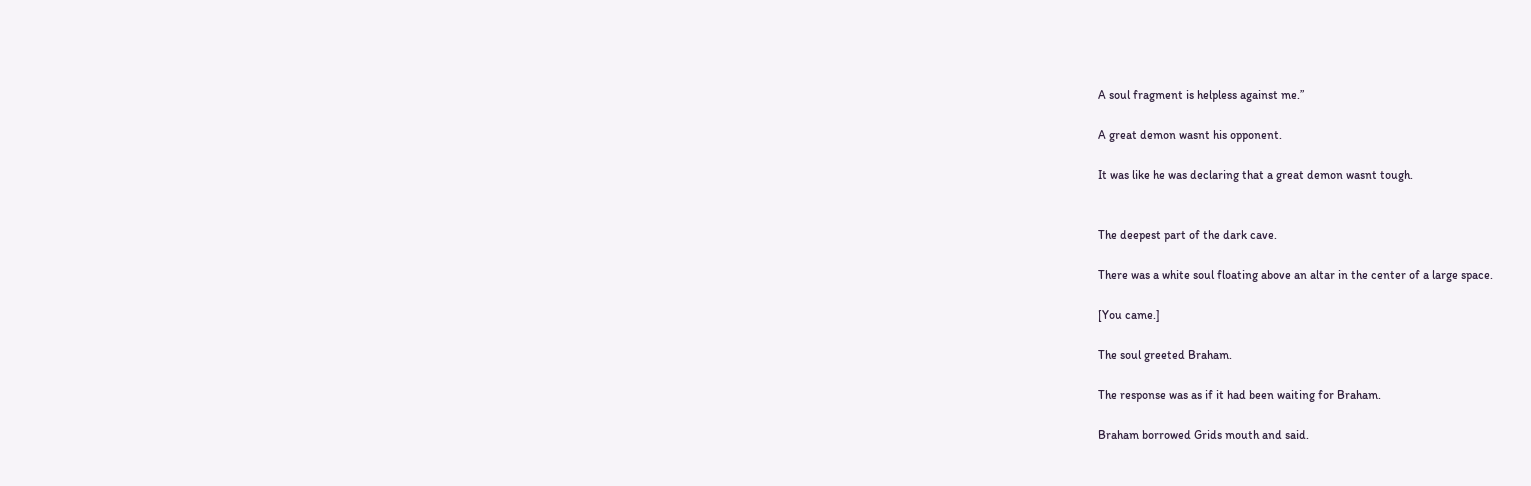A soul fragment is helpless against me.”

A great demon wasnt his opponent.

It was like he was declaring that a great demon wasnt tough.


The deepest part of the dark cave.

There was a white soul floating above an altar in the center of a large space.

[You came.]

The soul greeted Braham.

The response was as if it had been waiting for Braham.

Braham borrowed Grids mouth and said.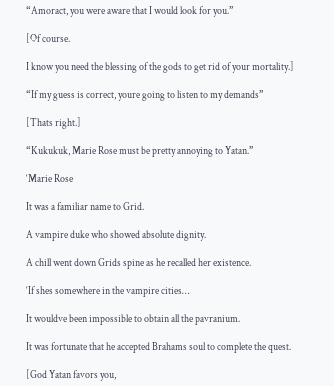“Amoract, you were aware that I would look for you.”

[Of course.

I know you need the blessing of the gods to get rid of your mortality.]

“If my guess is correct, youre going to listen to my demands”

[Thats right.]

“Kukukuk, Marie Rose must be pretty annoying to Yatan.”

‘Marie Rose

It was a familiar name to Grid.

A vampire duke who showed absolute dignity.

A chill went down Grids spine as he recalled her existence.

‘If shes somewhere in the vampire cities…

It wouldve been impossible to obtain all the pavranium.

It was fortunate that he accepted Brahams soul to complete the quest.

[God Yatan favors you,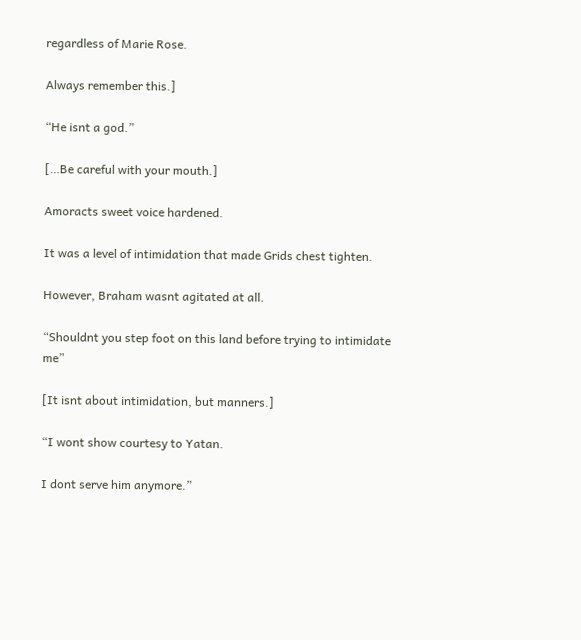regardless of Marie Rose.

Always remember this.]

“He isnt a god.”

[…Be careful with your mouth.]

Amoracts sweet voice hardened.

It was a level of intimidation that made Grids chest tighten.

However, Braham wasnt agitated at all.

“Shouldnt you step foot on this land before trying to intimidate me”

[It isnt about intimidation, but manners.]

“I wont show courtesy to Yatan.

I dont serve him anymore.”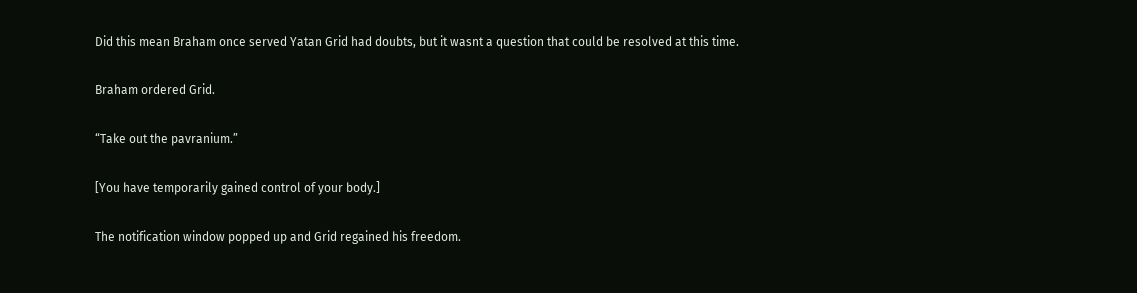Did this mean Braham once served Yatan Grid had doubts, but it wasnt a question that could be resolved at this time.

Braham ordered Grid.

“Take out the pavranium.”

[You have temporarily gained control of your body.]

The notification window popped up and Grid regained his freedom.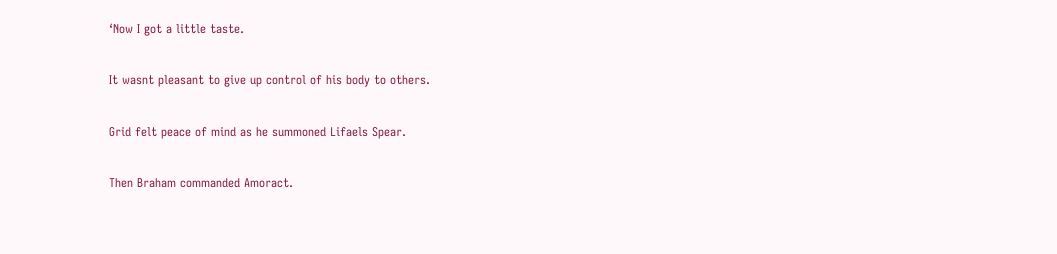‘Now I got a little taste.

It wasnt pleasant to give up control of his body to others.

Grid felt peace of mind as he summoned Lifaels Spear.

Then Braham commanded Amoract.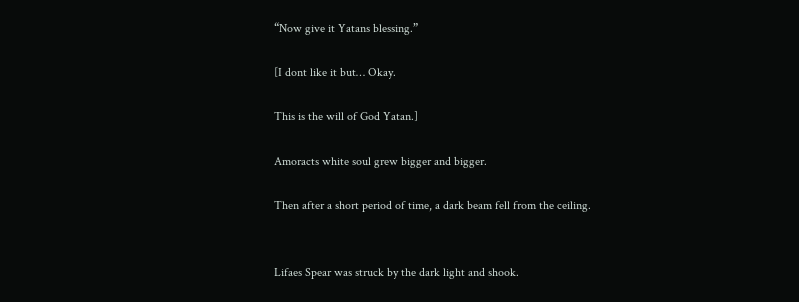“Now give it Yatans blessing.”

[I dont like it but… Okay.

This is the will of God Yatan.]

Amoracts white soul grew bigger and bigger.

Then after a short period of time, a dark beam fell from the ceiling.


Lifaes Spear was struck by the dark light and shook.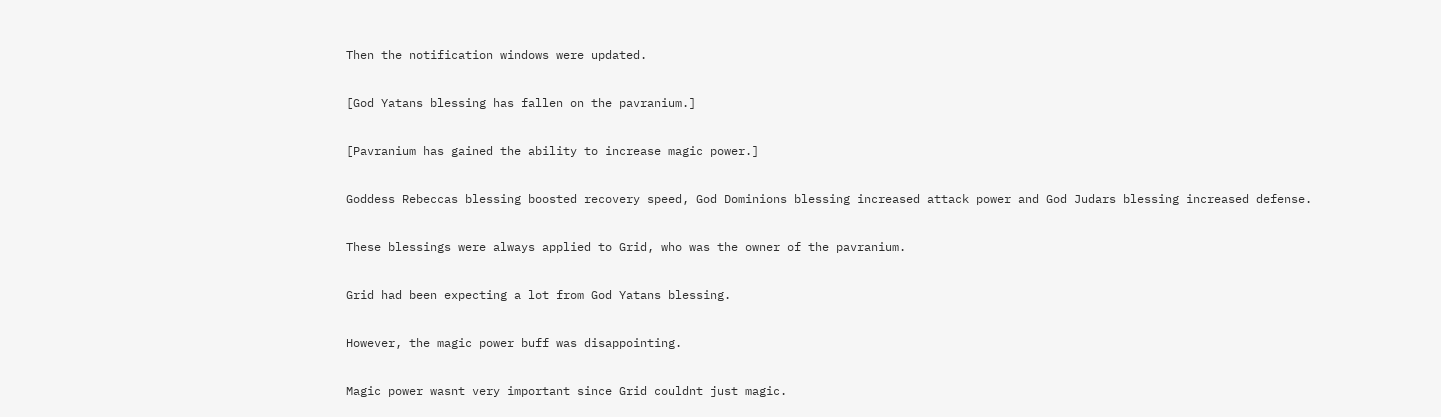Then the notification windows were updated.

[God Yatans blessing has fallen on the pavranium.]

[Pavranium has gained the ability to increase magic power.]

Goddess Rebeccas blessing boosted recovery speed, God Dominions blessing increased attack power and God Judars blessing increased defense.

These blessings were always applied to Grid, who was the owner of the pavranium.

Grid had been expecting a lot from God Yatans blessing.

However, the magic power buff was disappointing.

Magic power wasnt very important since Grid couldnt just magic.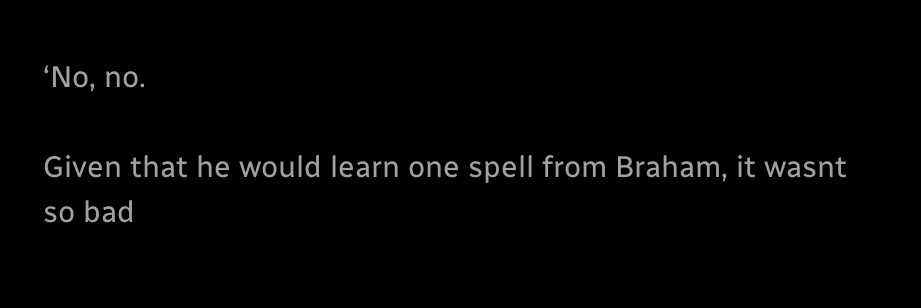‘No, no.

Given that he would learn one spell from Braham, it wasnt so bad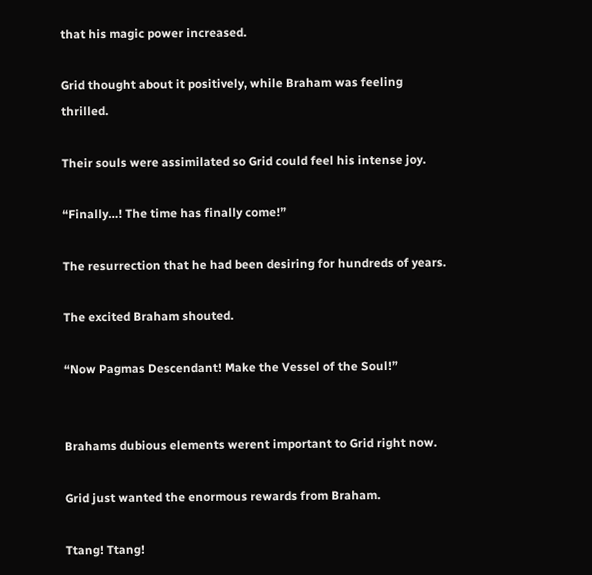that his magic power increased.

Grid thought about it positively, while Braham was feeling thrilled.

Their souls were assimilated so Grid could feel his intense joy.

“Finally…! The time has finally come!”

The resurrection that he had been desiring for hundreds of years.

The excited Braham shouted.

“Now Pagmas Descendant! Make the Vessel of the Soul!”


Brahams dubious elements werent important to Grid right now.

Grid just wanted the enormous rewards from Braham.

Ttang! Ttang!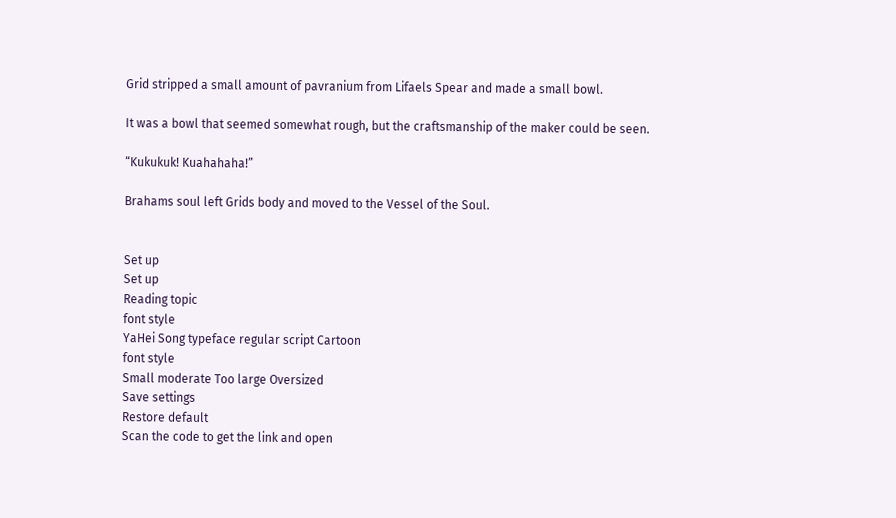Grid stripped a small amount of pavranium from Lifaels Spear and made a small bowl.

It was a bowl that seemed somewhat rough, but the craftsmanship of the maker could be seen.

“Kukukuk! Kuahahaha!”

Brahams soul left Grids body and moved to the Vessel of the Soul.


Set up
Set up
Reading topic
font style
YaHei Song typeface regular script Cartoon
font style
Small moderate Too large Oversized
Save settings
Restore default
Scan the code to get the link and open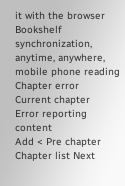it with the browser
Bookshelf synchronization, anytime, anywhere, mobile phone reading
Chapter error
Current chapter
Error reporting content
Add < Pre chapter Chapter list Next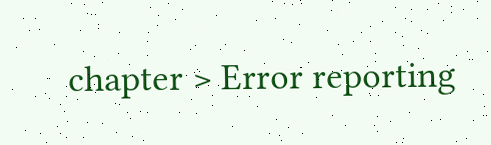chapter > Error reporting